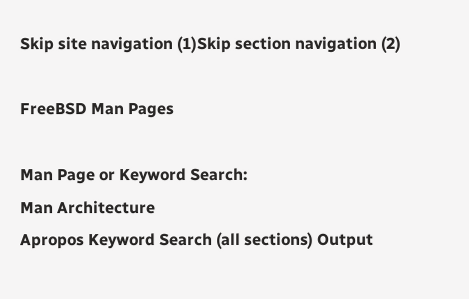Skip site navigation (1)Skip section navigation (2)

FreeBSD Man Pages

Man Page or Keyword Search:
Man Architecture
Apropos Keyword Search (all sections) Output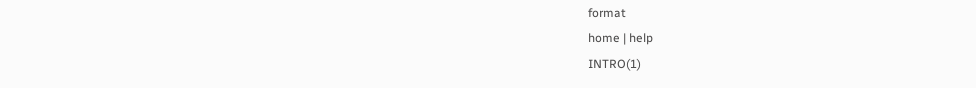format
home | help
INTRO(1)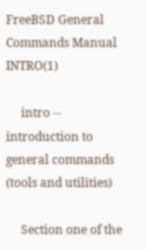FreeBSD General Commands Manual           INTRO(1)

     intro -- introduction to general commands (tools and utilities)

     Section one of the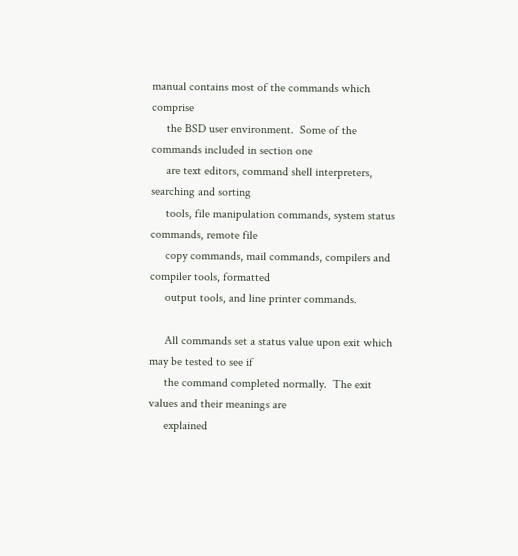manual contains most of the commands which comprise
     the BSD user environment.  Some of the commands included in section one
     are text editors, command shell interpreters, searching and sorting
     tools, file manipulation commands, system status commands, remote file
     copy commands, mail commands, compilers and compiler tools, formatted
     output tools, and line printer commands.

     All commands set a status value upon exit which may be tested to see if
     the command completed normally.  The exit values and their meanings are
     explained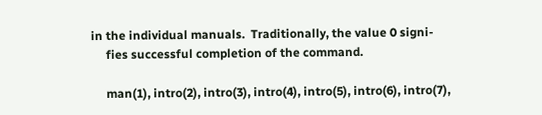in the individual manuals.  Traditionally, the value 0 signi-
     fies successful completion of the command.

     man(1), intro(2), intro(3), intro(4), intro(5), intro(6), intro(7),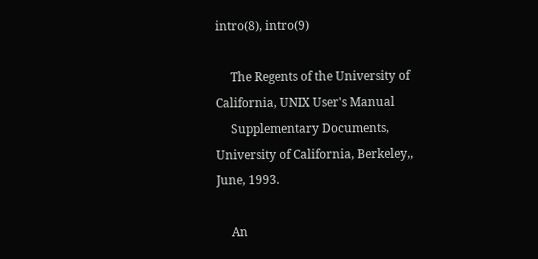intro(8), intro(9)

     The Regents of the University of California, UNIX User's Manual
     Supplementary Documents, University of California, Berkeley,, June, 1993.

     An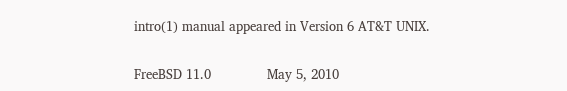intro(1) manual appeared in Version 6 AT&T UNIX.

FreeBSD 11.0              May 5, 2010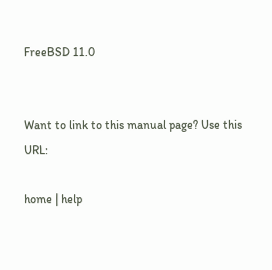FreeBSD 11.0


Want to link to this manual page? Use this URL:

home | help